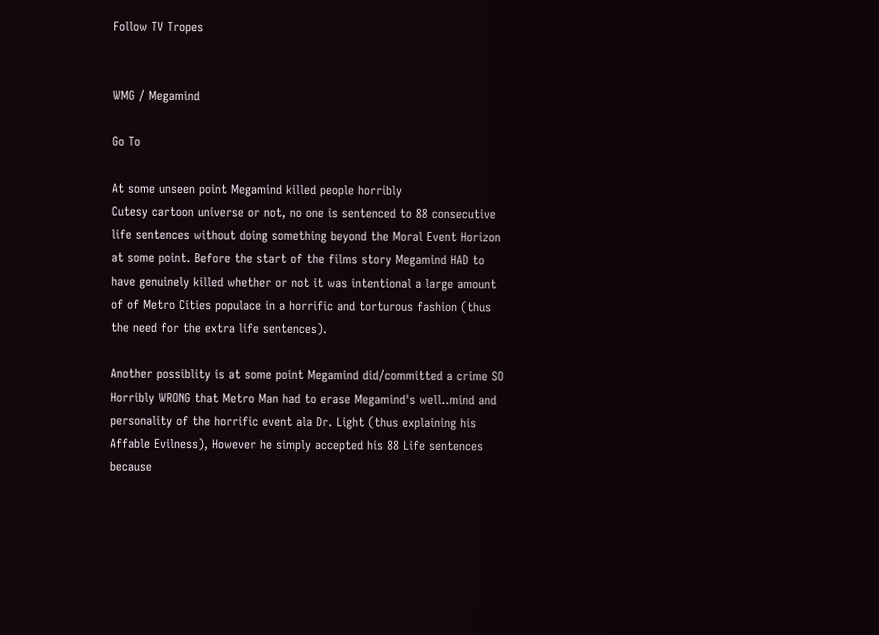Follow TV Tropes


WMG / Megamind

Go To

At some unseen point Megamind killed people horribly
Cutesy cartoon universe or not, no one is sentenced to 88 consecutive life sentences without doing something beyond the Moral Event Horizon at some point. Before the start of the films story Megamind HAD to have genuinely killed whether or not it was intentional a large amount of of Metro Cities populace in a horrific and torturous fashion (thus the need for the extra life sentences).

Another possiblity is at some point Megamind did/committed a crime SO Horribly WRONG that Metro Man had to erase Megamind's well..mind and personality of the horrific event ala Dr. Light (thus explaining his Affable Evilness), However he simply accepted his 88 Life sentences because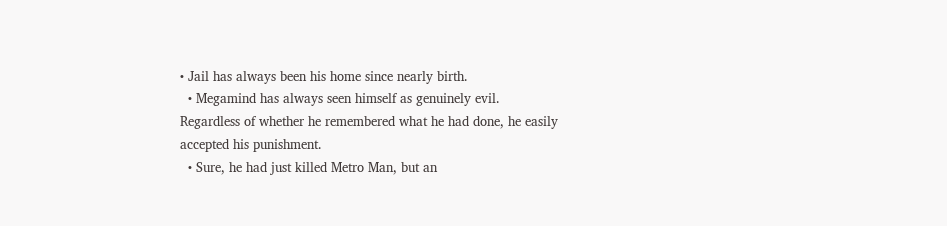• Jail has always been his home since nearly birth.
  • Megamind has always seen himself as genuinely evil. Regardless of whether he remembered what he had done, he easily accepted his punishment.
  • Sure, he had just killed Metro Man, but an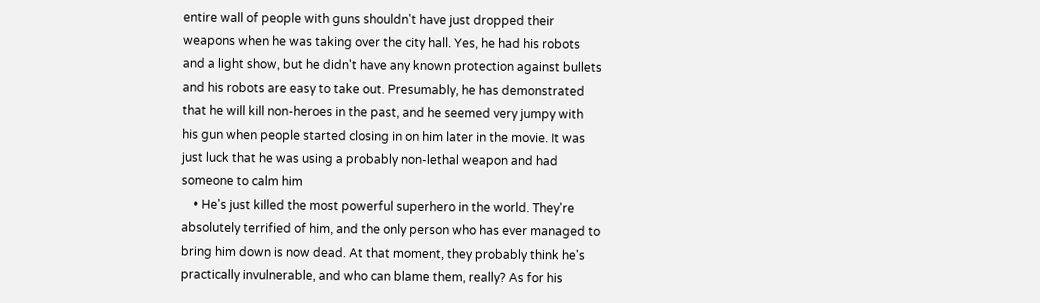entire wall of people with guns shouldn't have just dropped their weapons when he was taking over the city hall. Yes, he had his robots and a light show, but he didn't have any known protection against bullets and his robots are easy to take out. Presumably, he has demonstrated that he will kill non-heroes in the past, and he seemed very jumpy with his gun when people started closing in on him later in the movie. It was just luck that he was using a probably non-lethal weapon and had someone to calm him
    • He's just killed the most powerful superhero in the world. They're absolutely terrified of him, and the only person who has ever managed to bring him down is now dead. At that moment, they probably think he's practically invulnerable, and who can blame them, really? As for his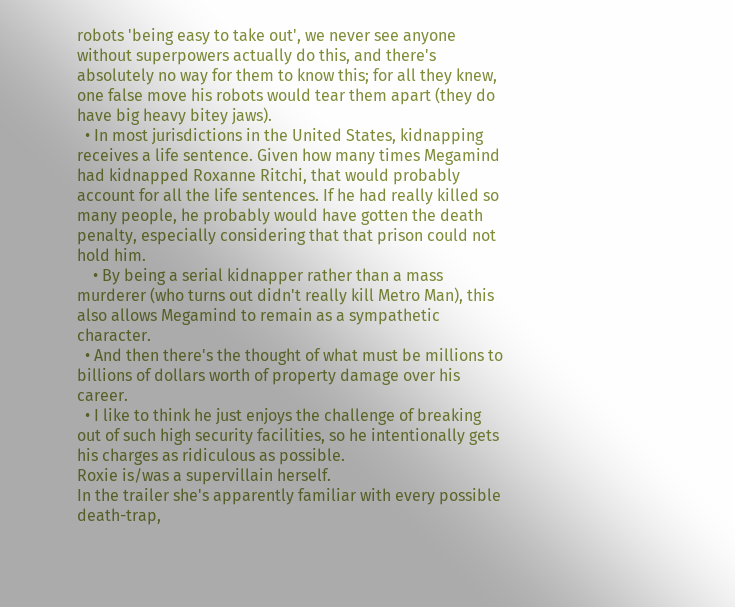robots 'being easy to take out', we never see anyone without superpowers actually do this, and there's absolutely no way for them to know this; for all they knew, one false move his robots would tear them apart (they do have big heavy bitey jaws).
  • In most jurisdictions in the United States, kidnapping receives a life sentence. Given how many times Megamind had kidnapped Roxanne Ritchi, that would probably account for all the life sentences. If he had really killed so many people, he probably would have gotten the death penalty, especially considering that that prison could not hold him.
    • By being a serial kidnapper rather than a mass murderer (who turns out didn't really kill Metro Man), this also allows Megamind to remain as a sympathetic character.
  • And then there's the thought of what must be millions to billions of dollars worth of property damage over his career.
  • I like to think he just enjoys the challenge of breaking out of such high security facilities, so he intentionally gets his charges as ridiculous as possible.
Roxie is/was a supervillain herself.
In the trailer she's apparently familiar with every possible death-trap,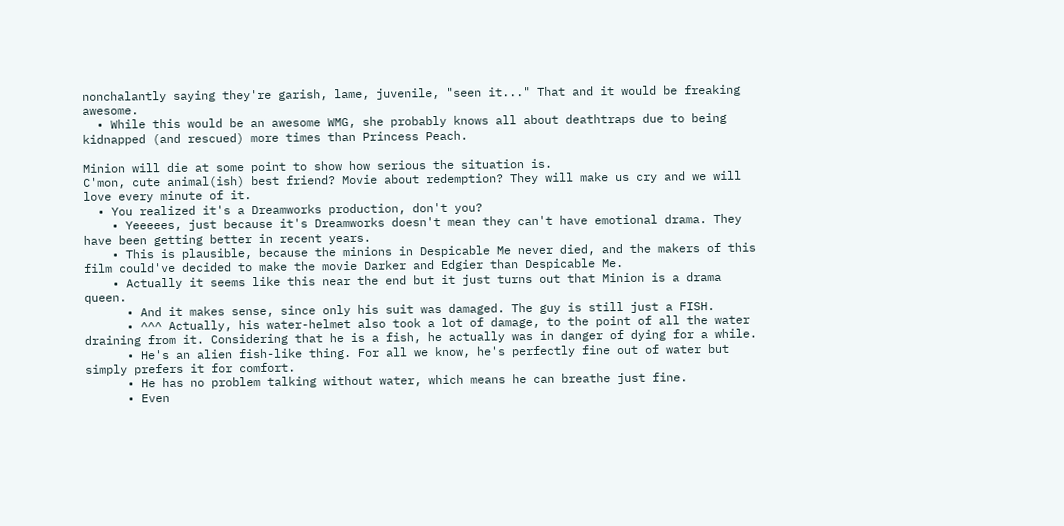nonchalantly saying they're garish, lame, juvenile, "seen it..." That and it would be freaking awesome.
  • While this would be an awesome WMG, she probably knows all about deathtraps due to being kidnapped (and rescued) more times than Princess Peach.

Minion will die at some point to show how serious the situation is.
C'mon, cute animal(ish) best friend? Movie about redemption? They will make us cry and we will love every minute of it.
  • You realized it's a Dreamworks production, don't you?
    • Yeeeees, just because it's Dreamworks doesn't mean they can't have emotional drama. They have been getting better in recent years.
    • This is plausible, because the minions in Despicable Me never died, and the makers of this film could've decided to make the movie Darker and Edgier than Despicable Me.
    • Actually it seems like this near the end but it just turns out that Minion is a drama queen.
      • And it makes sense, since only his suit was damaged. The guy is still just a FISH.
      • ^^^ Actually, his water-helmet also took a lot of damage, to the point of all the water draining from it. Considering that he is a fish, he actually was in danger of dying for a while.
      • He's an alien fish-like thing. For all we know, he's perfectly fine out of water but simply prefers it for comfort.
      • He has no problem talking without water, which means he can breathe just fine.
      • Even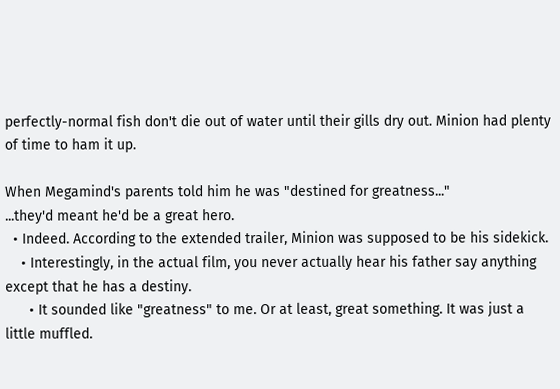perfectly-normal fish don't die out of water until their gills dry out. Minion had plenty of time to ham it up.

When Megamind's parents told him he was "destined for greatness..."
...they'd meant he'd be a great hero.
  • Indeed. According to the extended trailer, Minion was supposed to be his sidekick.
    • Interestingly, in the actual film, you never actually hear his father say anything except that he has a destiny.
      • It sounded like "greatness" to me. Or at least, great something. It was just a little muffled.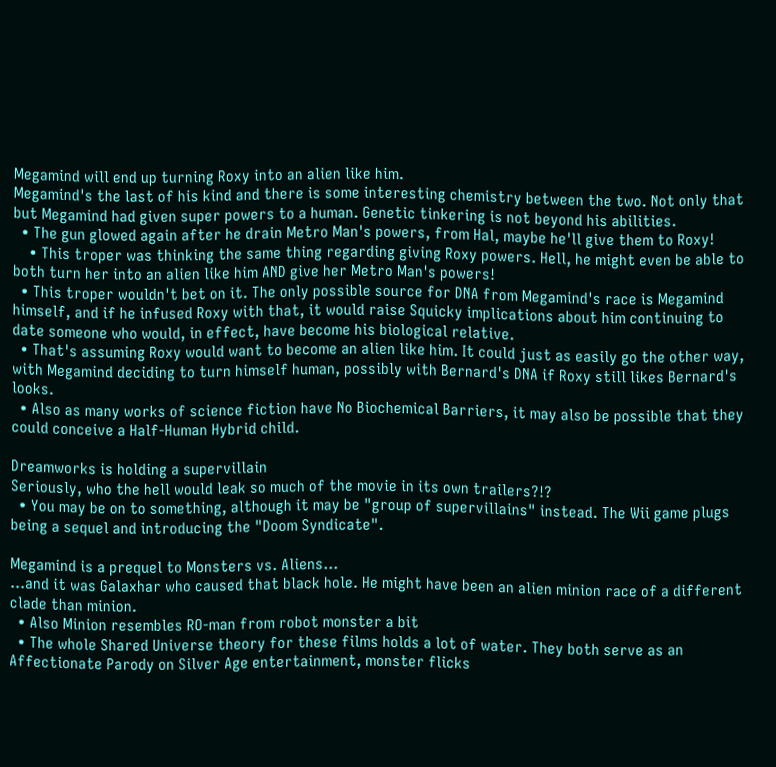Megamind will end up turning Roxy into an alien like him.
Megamind's the last of his kind and there is some interesting chemistry between the two. Not only that but Megamind had given super powers to a human. Genetic tinkering is not beyond his abilities.
  • The gun glowed again after he drain Metro Man's powers, from Hal, maybe he'll give them to Roxy!
    • This troper was thinking the same thing regarding giving Roxy powers. Hell, he might even be able to both turn her into an alien like him AND give her Metro Man's powers!
  • This troper wouldn't bet on it. The only possible source for DNA from Megamind's race is Megamind himself, and if he infused Roxy with that, it would raise Squicky implications about him continuing to date someone who would, in effect, have become his biological relative.
  • That's assuming Roxy would want to become an alien like him. It could just as easily go the other way, with Megamind deciding to turn himself human, possibly with Bernard's DNA if Roxy still likes Bernard's looks.
  • Also as many works of science fiction have No Biochemical Barriers, it may also be possible that they could conceive a Half-Human Hybrid child.

Dreamworks is holding a supervillain
Seriously, who the hell would leak so much of the movie in its own trailers?!?
  • You may be on to something, although it may be "group of supervillains" instead. The Wii game plugs being a sequel and introducing the "Doom Syndicate".

Megamind is a prequel to Monsters vs. Aliens...
...and it was Galaxhar who caused that black hole. He might have been an alien minion race of a different clade than minion.
  • Also Minion resembles RO-man from robot monster a bit
  • The whole Shared Universe theory for these films holds a lot of water. They both serve as an Affectionate Parody on Silver Age entertainment, monster flicks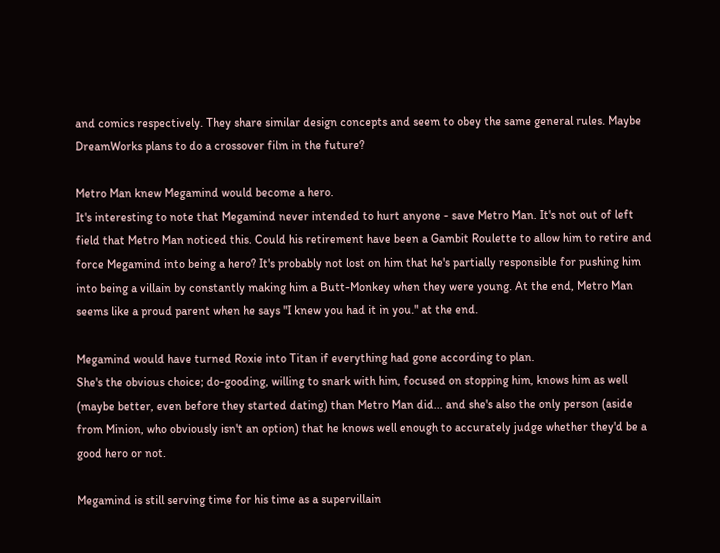and comics respectively. They share similar design concepts and seem to obey the same general rules. Maybe DreamWorks plans to do a crossover film in the future?

Metro Man knew Megamind would become a hero.
It's interesting to note that Megamind never intended to hurt anyone - save Metro Man. It's not out of left field that Metro Man noticed this. Could his retirement have been a Gambit Roulette to allow him to retire and force Megamind into being a hero? It's probably not lost on him that he's partially responsible for pushing him into being a villain by constantly making him a Butt-Monkey when they were young. At the end, Metro Man seems like a proud parent when he says "I knew you had it in you." at the end.

Megamind would have turned Roxie into Titan if everything had gone according to plan.
She's the obvious choice; do-gooding, willing to snark with him, focused on stopping him, knows him as well (maybe better, even before they started dating) than Metro Man did... and she's also the only person (aside from Minion, who obviously isn't an option) that he knows well enough to accurately judge whether they'd be a good hero or not.

Megamind is still serving time for his time as a supervillain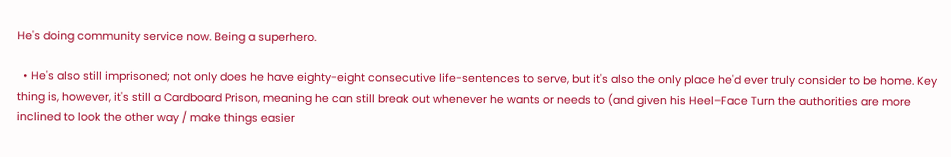He's doing community service now. Being a superhero.

  • He's also still imprisoned; not only does he have eighty-eight consecutive life-sentences to serve, but it's also the only place he'd ever truly consider to be home. Key thing is, however, it's still a Cardboard Prison, meaning he can still break out whenever he wants or needs to (and given his Heel–Face Turn the authorities are more inclined to look the other way / make things easier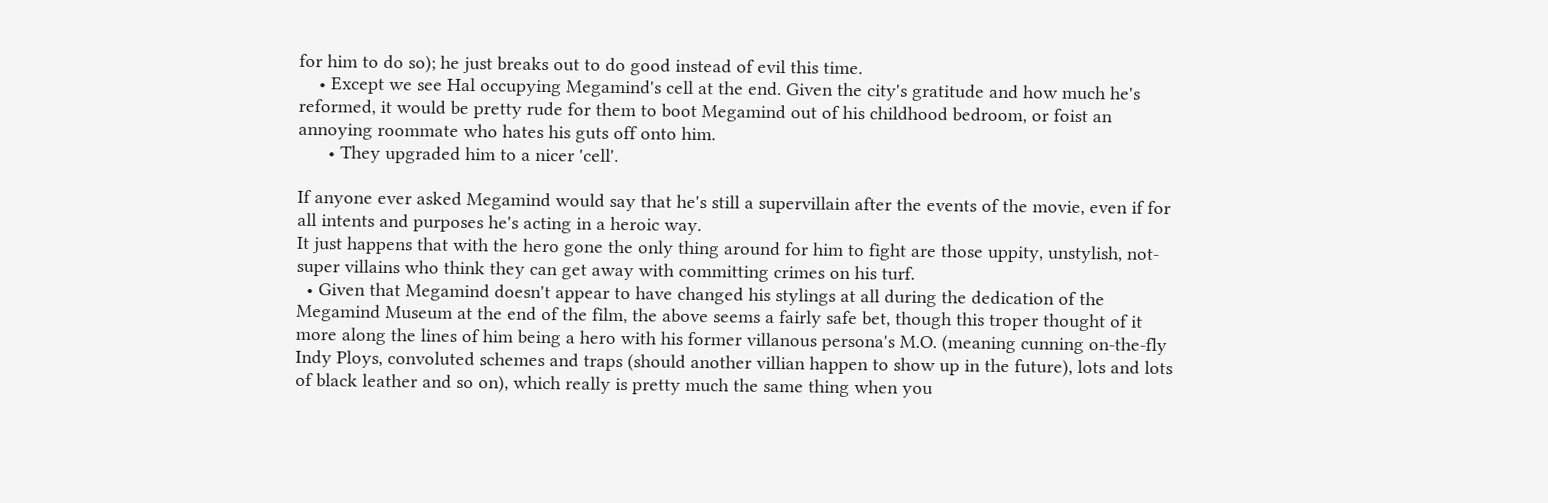for him to do so); he just breaks out to do good instead of evil this time.
    • Except we see Hal occupying Megamind's cell at the end. Given the city's gratitude and how much he's reformed, it would be pretty rude for them to boot Megamind out of his childhood bedroom, or foist an annoying roommate who hates his guts off onto him.
      • They upgraded him to a nicer 'cell'.

If anyone ever asked Megamind would say that he's still a supervillain after the events of the movie, even if for all intents and purposes he's acting in a heroic way.
It just happens that with the hero gone the only thing around for him to fight are those uppity, unstylish, not-super villains who think they can get away with committing crimes on his turf.
  • Given that Megamind doesn't appear to have changed his stylings at all during the dedication of the Megamind Museum at the end of the film, the above seems a fairly safe bet, though this troper thought of it more along the lines of him being a hero with his former villanous persona's M.O. (meaning cunning on-the-fly Indy Ploys, convoluted schemes and traps (should another villian happen to show up in the future), lots and lots of black leather and so on), which really is pretty much the same thing when you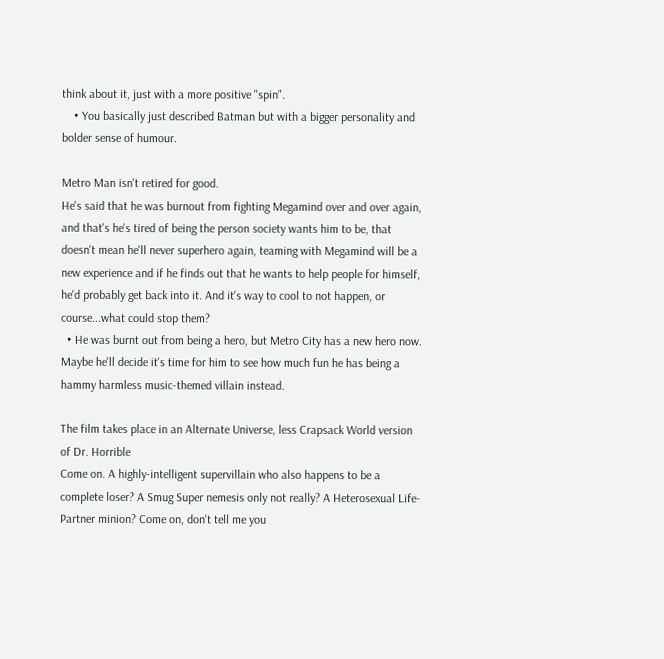think about it, just with a more positive "spin".
    • You basically just described Batman but with a bigger personality and bolder sense of humour.

Metro Man isn't retired for good.
He's said that he was burnout from fighting Megamind over and over again, and that's he's tired of being the person society wants him to be, that doesn't mean he'll never superhero again, teaming with Megamind will be a new experience and if he finds out that he wants to help people for himself, he'd probably get back into it. And it's way to cool to not happen, or course...what could stop them?
  • He was burnt out from being a hero, but Metro City has a new hero now. Maybe he'll decide it's time for him to see how much fun he has being a hammy harmless music-themed villain instead.

The film takes place in an Alternate Universe, less Crapsack World version of Dr. Horrible
Come on. A highly-intelligent supervillain who also happens to be a complete loser? A Smug Super nemesis only not really? A Heterosexual Life-Partner minion? Come on, don't tell me you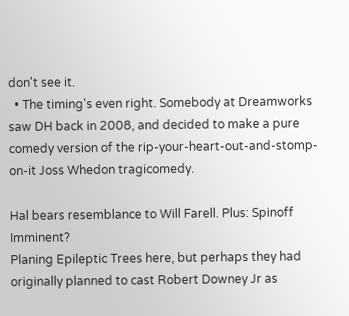don't see it.
  • The timing's even right. Somebody at Dreamworks saw DH back in 2008, and decided to make a pure comedy version of the rip-your-heart-out-and-stomp-on-it Joss Whedon tragicomedy.

Hal bears resemblance to Will Farell. Plus: Spinoff Imminent?
Planing Epileptic Trees here, but perhaps they had originally planned to cast Robert Downey Jr as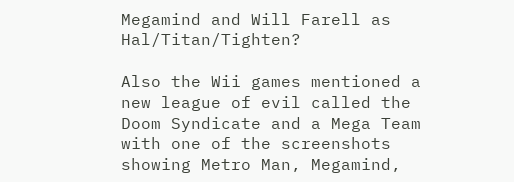Megamind and Will Farell as Hal/Titan/Tighten?

Also the Wii games mentioned a new league of evil called the Doom Syndicate and a Mega Team with one of the screenshots showing Metro Man, Megamind,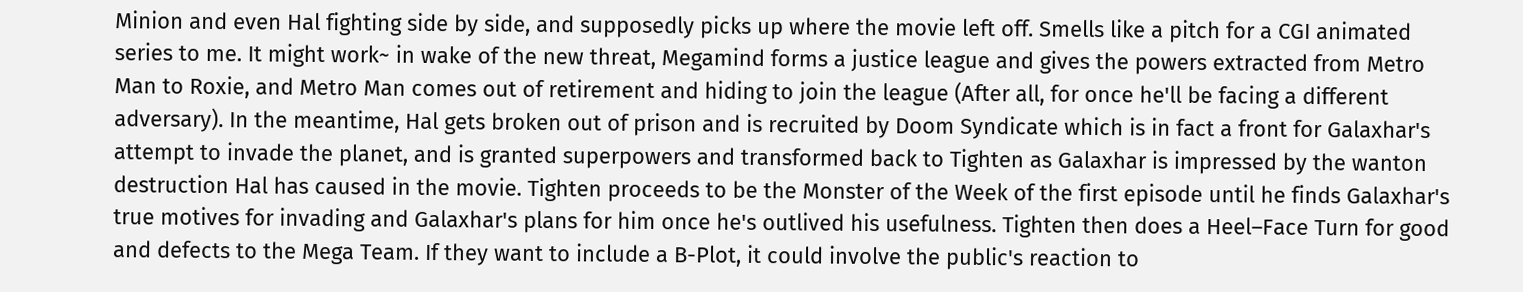Minion and even Hal fighting side by side, and supposedly picks up where the movie left off. Smells like a pitch for a CGI animated series to me. It might work~ in wake of the new threat, Megamind forms a justice league and gives the powers extracted from Metro Man to Roxie, and Metro Man comes out of retirement and hiding to join the league (After all, for once he'll be facing a different adversary). In the meantime, Hal gets broken out of prison and is recruited by Doom Syndicate which is in fact a front for Galaxhar's attempt to invade the planet, and is granted superpowers and transformed back to Tighten as Galaxhar is impressed by the wanton destruction Hal has caused in the movie. Tighten proceeds to be the Monster of the Week of the first episode until he finds Galaxhar's true motives for invading and Galaxhar's plans for him once he's outlived his usefulness. Tighten then does a Heel–Face Turn for good and defects to the Mega Team. If they want to include a B-Plot, it could involve the public's reaction to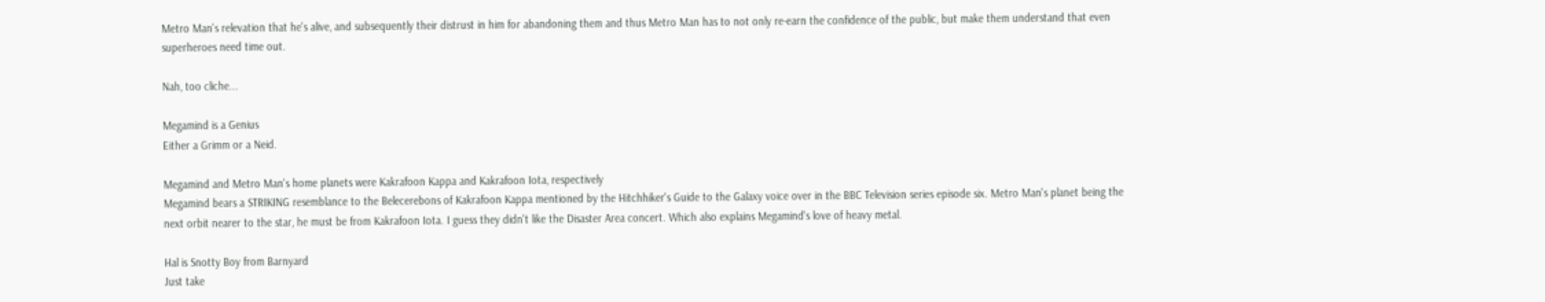Metro Man's relevation that he's alive, and subsequently their distrust in him for abandoning them and thus Metro Man has to not only re-earn the confidence of the public, but make them understand that even superheroes need time out.

Nah, too cliche...

Megamind is a Genius
Either a Grimm or a Neid.

Megamind and Metro Man's home planets were Kakrafoon Kappa and Kakrafoon Iota, respectively
Megamind bears a STRIKING resemblance to the Belecerebons of Kakrafoon Kappa mentioned by the Hitchhiker's Guide to the Galaxy voice over in the BBC Television series episode six. Metro Man's planet being the next orbit nearer to the star, he must be from Kakrafoon Iota. I guess they didn't like the Disaster Area concert. Which also explains Megamind's love of heavy metal.

Hal is Snotty Boy from Barnyard
Just take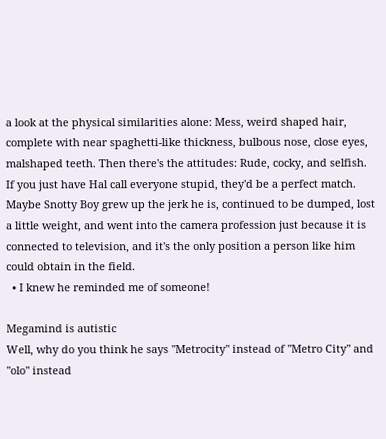a look at the physical similarities alone: Mess, weird shaped hair, complete with near spaghetti-like thickness, bulbous nose, close eyes, malshaped teeth. Then there's the attitudes: Rude, cocky, and selfish. If you just have Hal call everyone stupid, they'd be a perfect match. Maybe Snotty Boy grew up the jerk he is, continued to be dumped, lost a little weight, and went into the camera profession just because it is connected to television, and it's the only position a person like him could obtain in the field.
  • I knew he reminded me of someone!

Megamind is autistic
Well, why do you think he says "Metrocity" instead of "Metro City" and "olo" instead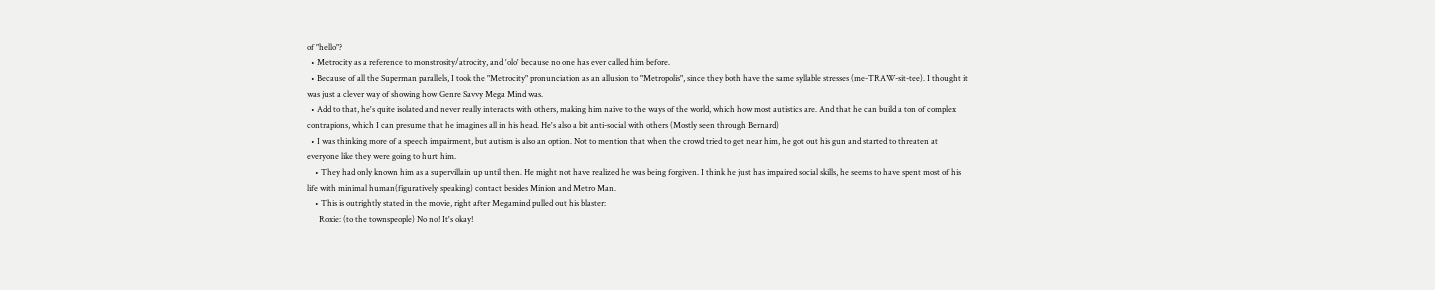of "hello"?
  • Metrocity as a reference to monstrosity/atrocity, and 'olo' because no one has ever called him before.
  • Because of all the Superman parallels, I took the "Metrocity" pronunciation as an allusion to "Metropolis", since they both have the same syllable stresses (me-TRAW-sit-tee). I thought it was just a clever way of showing how Genre Savvy Mega Mind was.
  • Add to that, he's quite isolated and never really interacts with others, making him naive to the ways of the world, which how most autistics are. And that he can build a ton of complex contrapions, which I can presume that he imagines all in his head. He's also a bit anti-social with others (Mostly seen through Bernard)
  • I was thinking more of a speech impairment, but autism is also an option. Not to mention that when the crowd tried to get near him, he got out his gun and started to threaten at everyone like they were going to hurt him.
    • They had only known him as a supervillain up until then. He might not have realized he was being forgiven. I think he just has impaired social skills, he seems to have spent most of his life with minimal human(figuratively speaking) contact besides Minion and Metro Man.
    • This is outrightly stated in the movie, right after Megamind pulled out his blaster:
      Roxie: (to the townspeople) No no! It's okay!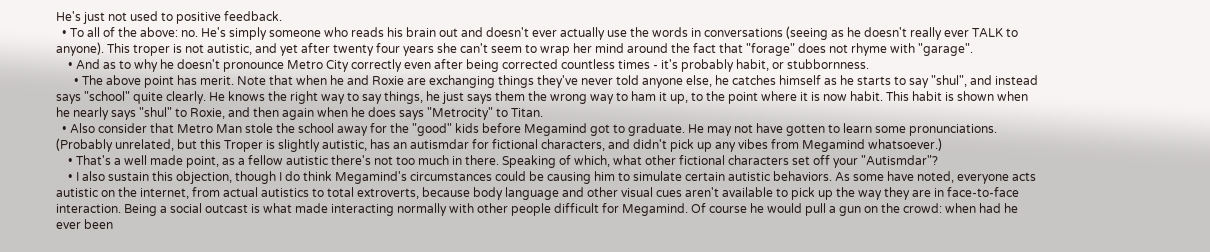He's just not used to positive feedback.
  • To all of the above: no. He's simply someone who reads his brain out and doesn't ever actually use the words in conversations (seeing as he doesn't really ever TALK to anyone). This troper is not autistic, and yet after twenty four years she can't seem to wrap her mind around the fact that "forage" does not rhyme with "garage".
    • And as to why he doesn't pronounce Metro City correctly even after being corrected countless times - it's probably habit, or stubbornness.
      • The above point has merit. Note that when he and Roxie are exchanging things they've never told anyone else, he catches himself as he starts to say "shul", and instead says "school" quite clearly. He knows the right way to say things, he just says them the wrong way to ham it up, to the point where it is now habit. This habit is shown when he nearly says "shul" to Roxie, and then again when he does says "Metrocity" to Titan.
  • Also consider that Metro Man stole the school away for the "good" kids before Megamind got to graduate. He may not have gotten to learn some pronunciations. (Probably unrelated, but this Troper is slightly autistic, has an autismdar for fictional characters, and didn't pick up any vibes from Megamind whatsoever.)
    • That's a well made point, as a fellow autistic there's not too much in there. Speaking of which, what other fictional characters set off your "Autismdar"?
    • I also sustain this objection, though I do think Megamind's circumstances could be causing him to simulate certain autistic behaviors. As some have noted, everyone acts autistic on the internet, from actual autistics to total extroverts, because body language and other visual cues aren't available to pick up the way they are in face-to-face interaction. Being a social outcast is what made interacting normally with other people difficult for Megamind. Of course he would pull a gun on the crowd: when had he ever been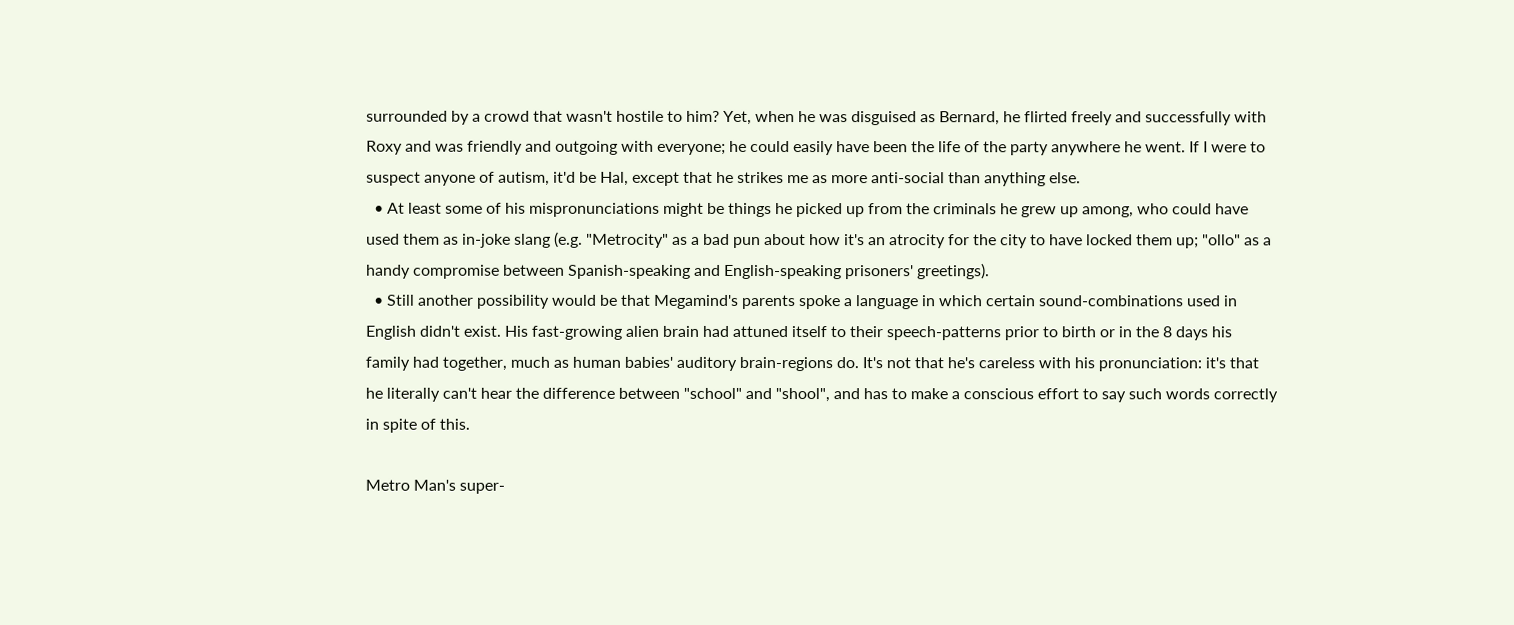surrounded by a crowd that wasn't hostile to him? Yet, when he was disguised as Bernard, he flirted freely and successfully with Roxy and was friendly and outgoing with everyone; he could easily have been the life of the party anywhere he went. If I were to suspect anyone of autism, it'd be Hal, except that he strikes me as more anti-social than anything else.
  • At least some of his mispronunciations might be things he picked up from the criminals he grew up among, who could have used them as in-joke slang (e.g. "Metrocity" as a bad pun about how it's an atrocity for the city to have locked them up; "ollo" as a handy compromise between Spanish-speaking and English-speaking prisoners' greetings).
  • Still another possibility would be that Megamind's parents spoke a language in which certain sound-combinations used in English didn't exist. His fast-growing alien brain had attuned itself to their speech-patterns prior to birth or in the 8 days his family had together, much as human babies' auditory brain-regions do. It's not that he's careless with his pronunciation: it's that he literally can't hear the difference between "school" and "shool", and has to make a conscious effort to say such words correctly in spite of this.

Metro Man's super-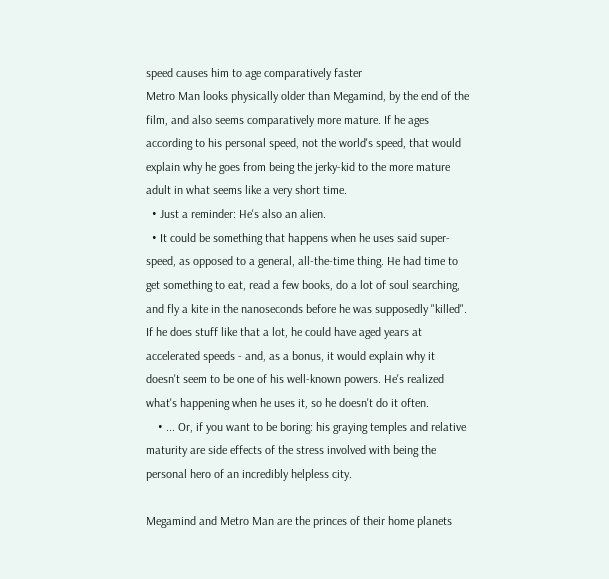speed causes him to age comparatively faster
Metro Man looks physically older than Megamind, by the end of the film, and also seems comparatively more mature. If he ages according to his personal speed, not the world's speed, that would explain why he goes from being the jerky-kid to the more mature adult in what seems like a very short time.
  • Just a reminder: He's also an alien.
  • It could be something that happens when he uses said super-speed, as opposed to a general, all-the-time thing. He had time to get something to eat, read a few books, do a lot of soul searching, and fly a kite in the nanoseconds before he was supposedly "killed". If he does stuff like that a lot, he could have aged years at accelerated speeds - and, as a bonus, it would explain why it doesn't seem to be one of his well-known powers. He's realized what's happening when he uses it, so he doesn't do it often.
    • ... Or, if you want to be boring: his graying temples and relative maturity are side effects of the stress involved with being the personal hero of an incredibly helpless city.

Megamind and Metro Man are the princes of their home planets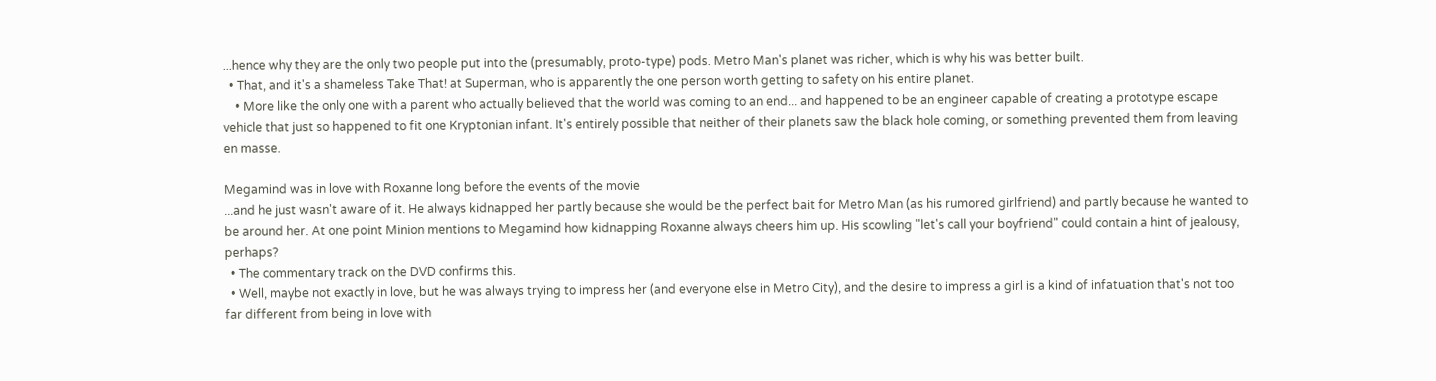...hence why they are the only two people put into the (presumably, proto-type) pods. Metro Man's planet was richer, which is why his was better built.
  • That, and it's a shameless Take That! at Superman, who is apparently the one person worth getting to safety on his entire planet.
    • More like the only one with a parent who actually believed that the world was coming to an end... and happened to be an engineer capable of creating a prototype escape vehicle that just so happened to fit one Kryptonian infant. It's entirely possible that neither of their planets saw the black hole coming, or something prevented them from leaving en masse.

Megamind was in love with Roxanne long before the events of the movie
...and he just wasn't aware of it. He always kidnapped her partly because she would be the perfect bait for Metro Man (as his rumored girlfriend) and partly because he wanted to be around her. At one point Minion mentions to Megamind how kidnapping Roxanne always cheers him up. His scowling "let's call your boyfriend" could contain a hint of jealousy, perhaps?
  • The commentary track on the DVD confirms this.
  • Well, maybe not exactly in love, but he was always trying to impress her (and everyone else in Metro City), and the desire to impress a girl is a kind of infatuation that's not too far different from being in love with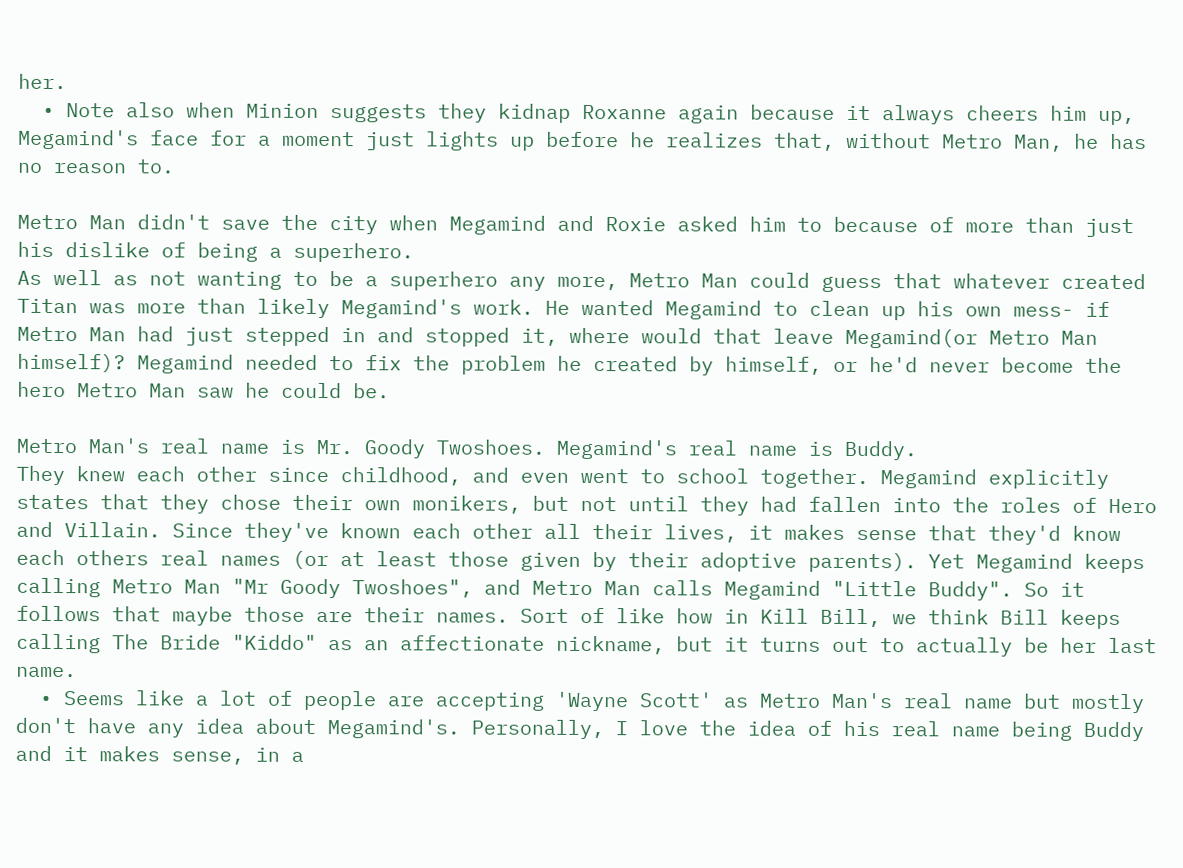her.
  • Note also when Minion suggests they kidnap Roxanne again because it always cheers him up, Megamind's face for a moment just lights up before he realizes that, without Metro Man, he has no reason to.

Metro Man didn't save the city when Megamind and Roxie asked him to because of more than just his dislike of being a superhero.
As well as not wanting to be a superhero any more, Metro Man could guess that whatever created Titan was more than likely Megamind's work. He wanted Megamind to clean up his own mess- if Metro Man had just stepped in and stopped it, where would that leave Megamind(or Metro Man himself)? Megamind needed to fix the problem he created by himself, or he'd never become the hero Metro Man saw he could be.

Metro Man's real name is Mr. Goody Twoshoes. Megamind's real name is Buddy.
They knew each other since childhood, and even went to school together. Megamind explicitly states that they chose their own monikers, but not until they had fallen into the roles of Hero and Villain. Since they've known each other all their lives, it makes sense that they'd know each others real names (or at least those given by their adoptive parents). Yet Megamind keeps calling Metro Man "Mr Goody Twoshoes", and Metro Man calls Megamind "Little Buddy". So it follows that maybe those are their names. Sort of like how in Kill Bill, we think Bill keeps calling The Bride "Kiddo" as an affectionate nickname, but it turns out to actually be her last name.
  • Seems like a lot of people are accepting 'Wayne Scott' as Metro Man's real name but mostly don't have any idea about Megamind's. Personally, I love the idea of his real name being Buddy and it makes sense, in a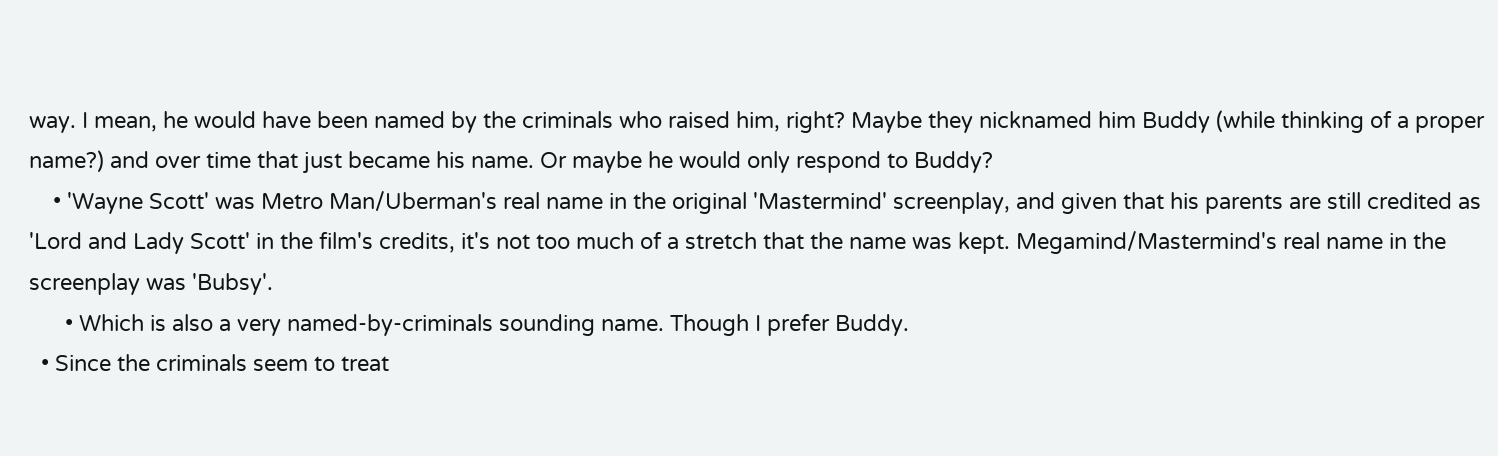way. I mean, he would have been named by the criminals who raised him, right? Maybe they nicknamed him Buddy (while thinking of a proper name?) and over time that just became his name. Or maybe he would only respond to Buddy?
    • 'Wayne Scott' was Metro Man/Uberman's real name in the original 'Mastermind' screenplay, and given that his parents are still credited as 'Lord and Lady Scott' in the film's credits, it's not too much of a stretch that the name was kept. Megamind/Mastermind's real name in the screenplay was 'Bubsy'.
      • Which is also a very named-by-criminals sounding name. Though I prefer Buddy.
  • Since the criminals seem to treat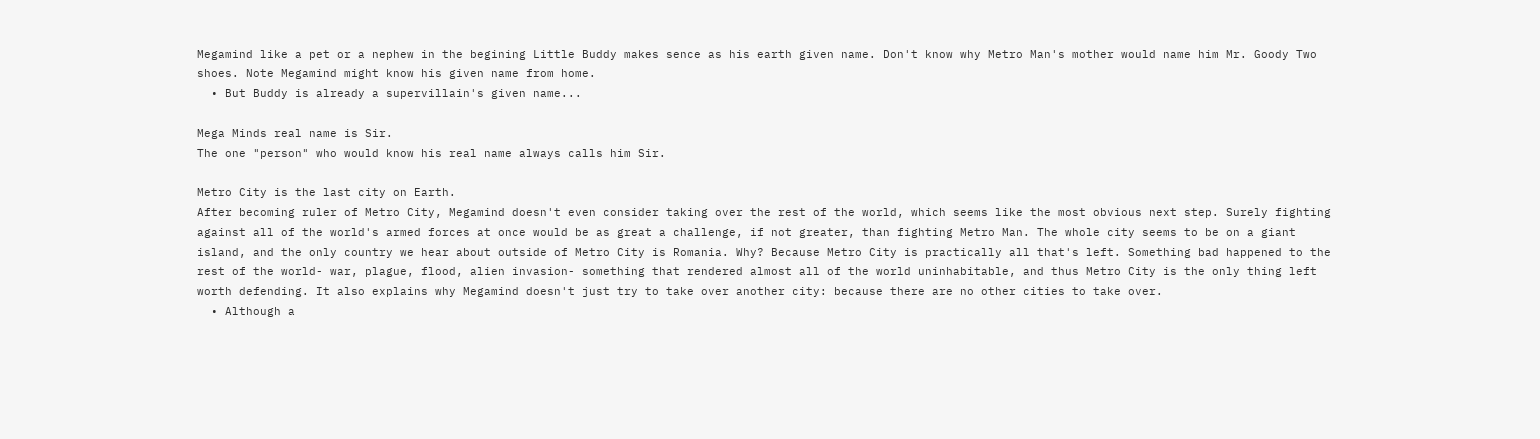Megamind like a pet or a nephew in the begining Little Buddy makes sence as his earth given name. Don't know why Metro Man's mother would name him Mr. Goody Two shoes. Note Megamind might know his given name from home.
  • But Buddy is already a supervillain's given name...

Mega Minds real name is Sir.
The one "person" who would know his real name always calls him Sir.

Metro City is the last city on Earth.
After becoming ruler of Metro City, Megamind doesn't even consider taking over the rest of the world, which seems like the most obvious next step. Surely fighting against all of the world's armed forces at once would be as great a challenge, if not greater, than fighting Metro Man. The whole city seems to be on a giant island, and the only country we hear about outside of Metro City is Romania. Why? Because Metro City is practically all that's left. Something bad happened to the rest of the world- war, plague, flood, alien invasion- something that rendered almost all of the world uninhabitable, and thus Metro City is the only thing left worth defending. It also explains why Megamind doesn't just try to take over another city: because there are no other cities to take over.
  • Although a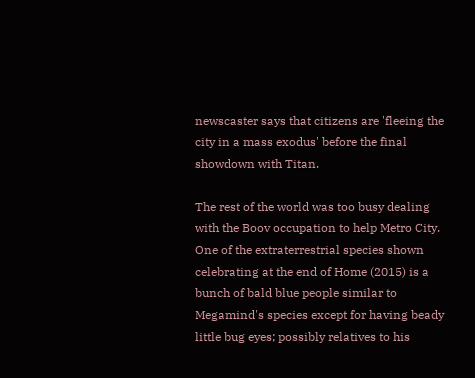newscaster says that citizens are 'fleeing the city in a mass exodus' before the final showdown with Titan.

The rest of the world was too busy dealing with the Boov occupation to help Metro City.
One of the extraterrestrial species shown celebrating at the end of Home (2015) is a bunch of bald blue people similar to Megamind's species except for having beady little bug eyes; possibly relatives to his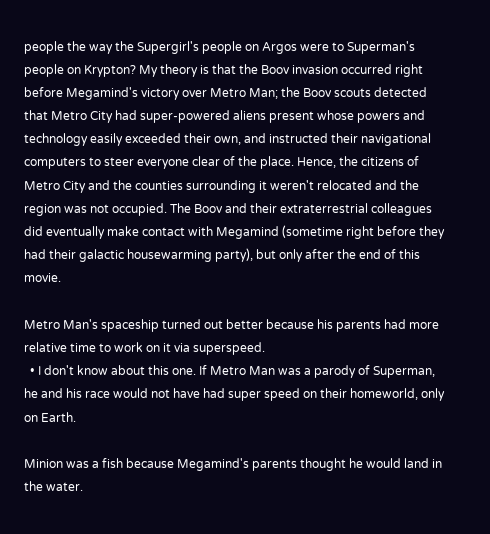people the way the Supergirl's people on Argos were to Superman's people on Krypton? My theory is that the Boov invasion occurred right before Megamind's victory over Metro Man; the Boov scouts detected that Metro City had super-powered aliens present whose powers and technology easily exceeded their own, and instructed their navigational computers to steer everyone clear of the place. Hence, the citizens of Metro City and the counties surrounding it weren't relocated and the region was not occupied. The Boov and their extraterrestrial colleagues did eventually make contact with Megamind (sometime right before they had their galactic housewarming party), but only after the end of this movie.

Metro Man's spaceship turned out better because his parents had more relative time to work on it via superspeed.
  • I don't know about this one. If Metro Man was a parody of Superman, he and his race would not have had super speed on their homeworld, only on Earth.

Minion was a fish because Megamind's parents thought he would land in the water.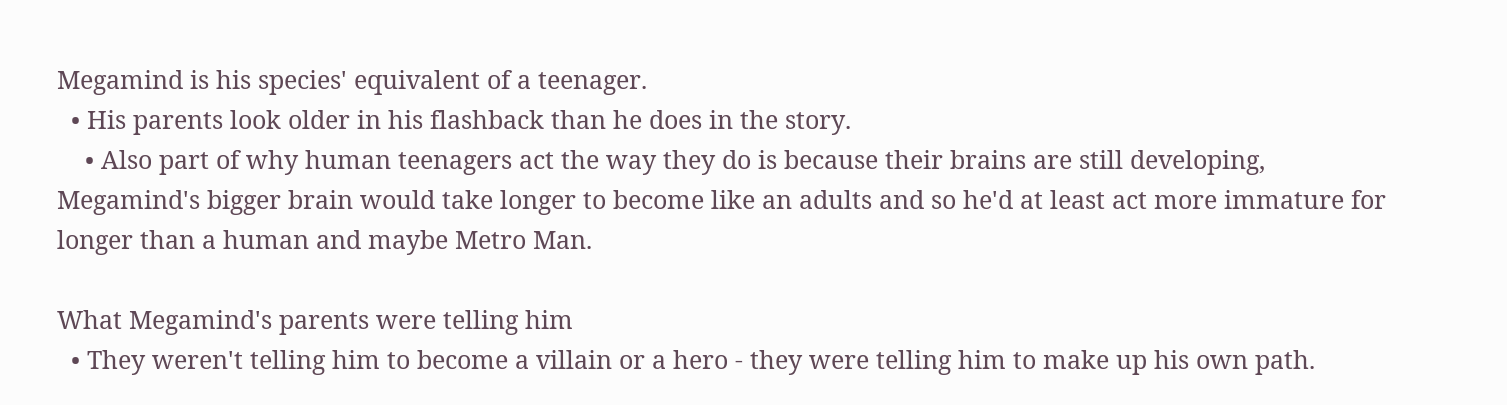Megamind is his species' equivalent of a teenager.
  • His parents look older in his flashback than he does in the story.
    • Also part of why human teenagers act the way they do is because their brains are still developing, Megamind's bigger brain would take longer to become like an adults and so he'd at least act more immature for longer than a human and maybe Metro Man.

What Megamind's parents were telling him
  • They weren't telling him to become a villain or a hero - they were telling him to make up his own path.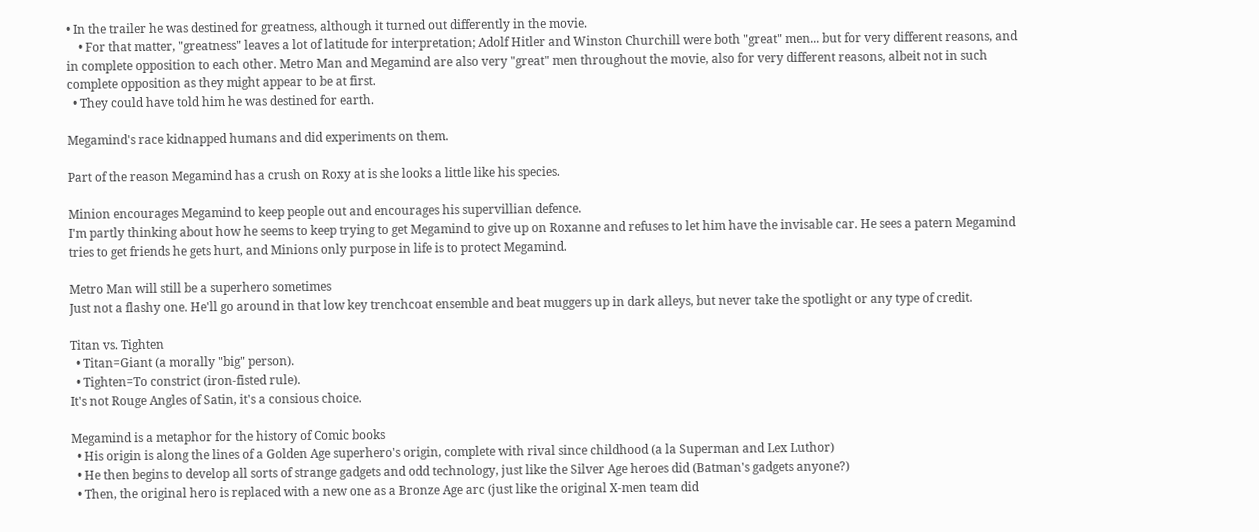• In the trailer he was destined for greatness, although it turned out differently in the movie.
    • For that matter, "greatness" leaves a lot of latitude for interpretation; Adolf Hitler and Winston Churchill were both "great" men... but for very different reasons, and in complete opposition to each other. Metro Man and Megamind are also very "great" men throughout the movie, also for very different reasons, albeit not in such complete opposition as they might appear to be at first.
  • They could have told him he was destined for earth.

Megamind's race kidnapped humans and did experiments on them.

Part of the reason Megamind has a crush on Roxy at is she looks a little like his species.

Minion encourages Megamind to keep people out and encourages his supervillian defence.
I'm partly thinking about how he seems to keep trying to get Megamind to give up on Roxanne and refuses to let him have the invisable car. He sees a patern Megamind tries to get friends he gets hurt, and Minions only purpose in life is to protect Megamind.

Metro Man will still be a superhero sometimes
Just not a flashy one. He'll go around in that low key trenchcoat ensemble and beat muggers up in dark alleys, but never take the spotlight or any type of credit.

Titan vs. Tighten
  • Titan=Giant (a morally "big" person).
  • Tighten=To constrict (iron-fisted rule).
It's not Rouge Angles of Satin, it's a consious choice.

Megamind is a metaphor for the history of Comic books
  • His origin is along the lines of a Golden Age superhero's origin, complete with rival since childhood (a la Superman and Lex Luthor)
  • He then begins to develop all sorts of strange gadgets and odd technology, just like the Silver Age heroes did (Batman's gadgets anyone?)
  • Then, the original hero is replaced with a new one as a Bronze Age arc (just like the original X-men team did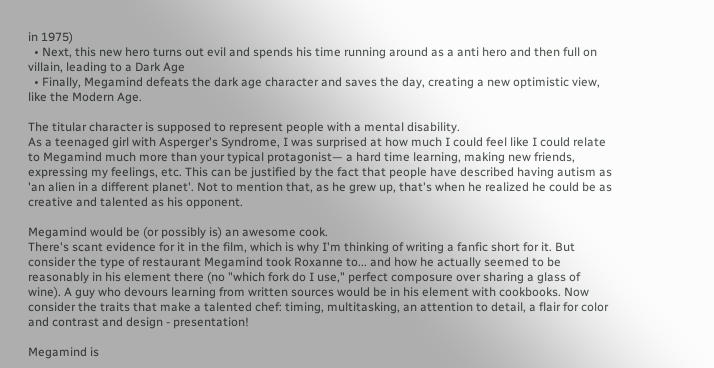in 1975)
  • Next, this new hero turns out evil and spends his time running around as a anti hero and then full on villain, leading to a Dark Age
  • Finally, Megamind defeats the dark age character and saves the day, creating a new optimistic view, like the Modern Age.

The titular character is supposed to represent people with a mental disability.
As a teenaged girl with Asperger's Syndrome, I was surprised at how much I could feel like I could relate to Megamind much more than your typical protagonist— a hard time learning, making new friends, expressing my feelings, etc. This can be justified by the fact that people have described having autism as 'an alien in a different planet'. Not to mention that, as he grew up, that's when he realized he could be as creative and talented as his opponent.

Megamind would be (or possibly is) an awesome cook.
There's scant evidence for it in the film, which is why I'm thinking of writing a fanfic short for it. But consider the type of restaurant Megamind took Roxanne to... and how he actually seemed to be reasonably in his element there (no "which fork do I use," perfect composure over sharing a glass of wine). A guy who devours learning from written sources would be in his element with cookbooks. Now consider the traits that make a talented chef: timing, multitasking, an attention to detail, a flair for color and contrast and design - presentation!

Megamind is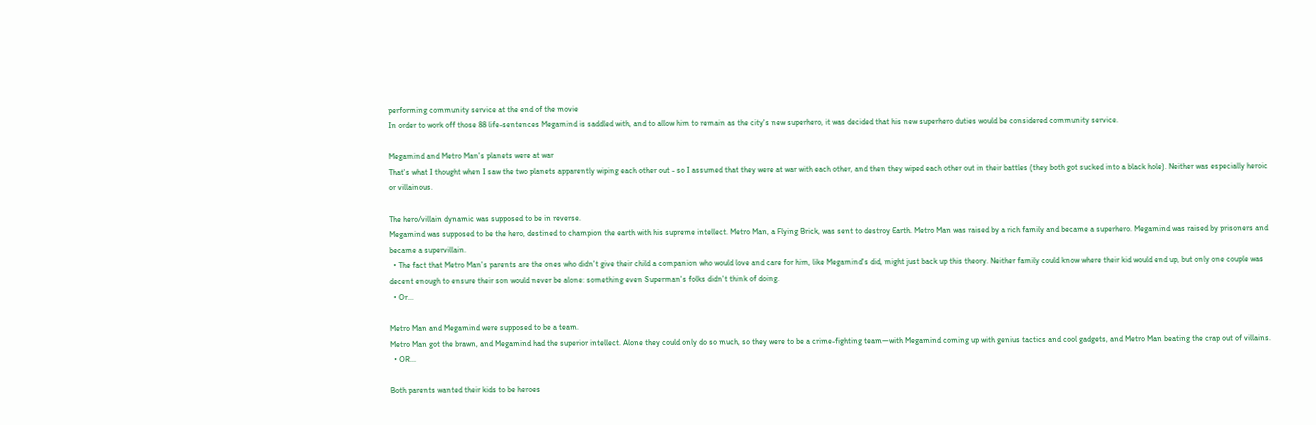performing community service at the end of the movie
In order to work off those 88 life-sentences Megamind is saddled with, and to allow him to remain as the city's new superhero, it was decided that his new superhero duties would be considered community service.

Megamind and Metro Man's planets were at war
That's what I thought when I saw the two planets apparently wiping each other out - so I assumed that they were at war with each other, and then they wiped each other out in their battles (they both got sucked into a black hole). Neither was especially heroic or villainous.

The hero/villain dynamic was supposed to be in reverse.
Megamind was supposed to be the hero, destined to champion the earth with his supreme intellect. Metro Man, a Flying Brick, was sent to destroy Earth. Metro Man was raised by a rich family and became a superhero. Megamind was raised by prisoners and became a supervillain.
  • The fact that Metro Man's parents are the ones who didn't give their child a companion who would love and care for him, like Megamind's did, might just back up this theory. Neither family could know where their kid would end up, but only one couple was decent enough to ensure their son would never be alone: something even Superman's folks didn't think of doing.
  • Or...

Metro Man and Megamind were supposed to be a team.
Metro Man got the brawn, and Megamind had the superior intellect. Alone they could only do so much, so they were to be a crime-fighting team—with Megamind coming up with genius tactics and cool gadgets, and Metro Man beating the crap out of villains.
  • OR...

Both parents wanted their kids to be heroes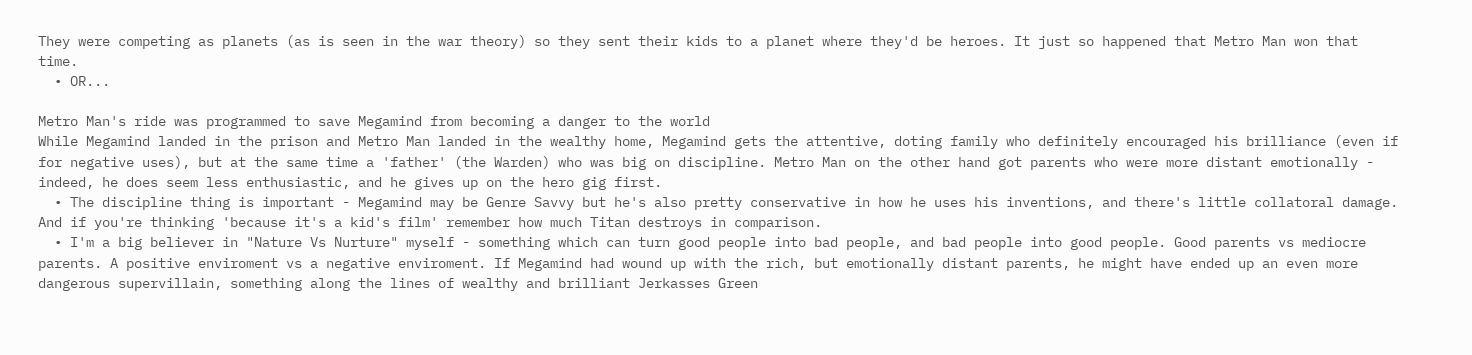They were competing as planets (as is seen in the war theory) so they sent their kids to a planet where they'd be heroes. It just so happened that Metro Man won that time.
  • OR...

Metro Man's ride was programmed to save Megamind from becoming a danger to the world
While Megamind landed in the prison and Metro Man landed in the wealthy home, Megamind gets the attentive, doting family who definitely encouraged his brilliance (even if for negative uses), but at the same time a 'father' (the Warden) who was big on discipline. Metro Man on the other hand got parents who were more distant emotionally - indeed, he does seem less enthusiastic, and he gives up on the hero gig first.
  • The discipline thing is important - Megamind may be Genre Savvy but he's also pretty conservative in how he uses his inventions, and there's little collatoral damage. And if you're thinking 'because it's a kid's film' remember how much Titan destroys in comparison.
  • I'm a big believer in "Nature Vs Nurture" myself - something which can turn good people into bad people, and bad people into good people. Good parents vs mediocre parents. A positive enviroment vs a negative enviroment. If Megamind had wound up with the rich, but emotionally distant parents, he might have ended up an even more dangerous supervillain, something along the lines of wealthy and brilliant Jerkasses Green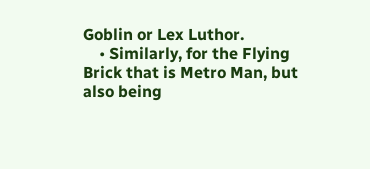Goblin or Lex Luthor.
    • Similarly, for the Flying Brick that is Metro Man, but also being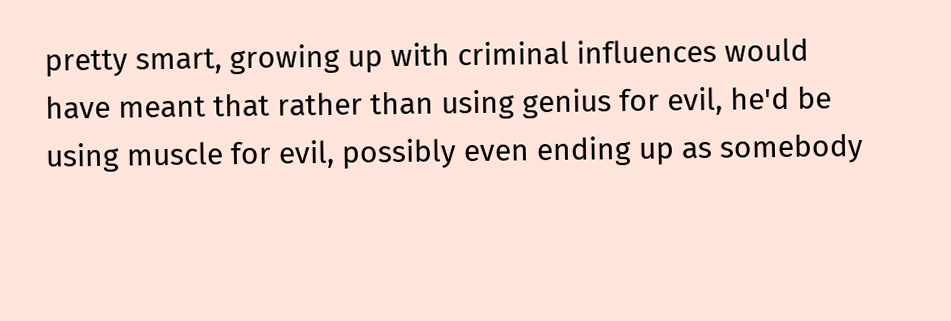pretty smart, growing up with criminal influences would have meant that rather than using genius for evil, he'd be using muscle for evil, possibly even ending up as somebody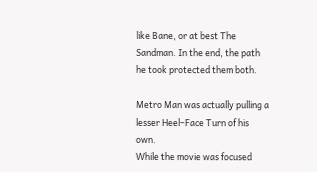like Bane, or at best The Sandman. In the end, the path he took protected them both.

Metro Man was actually pulling a lesser Heel–Face Turn of his own.
While the movie was focused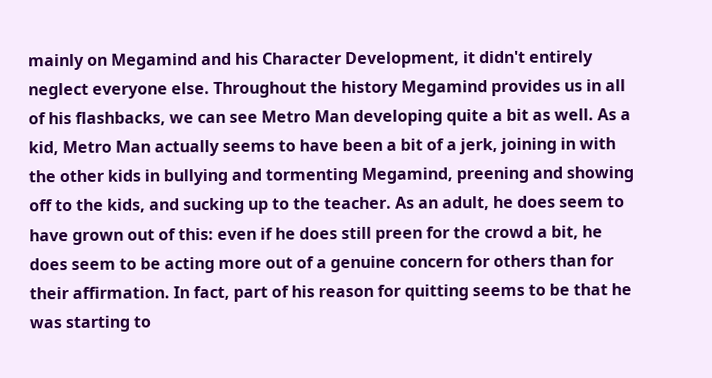mainly on Megamind and his Character Development, it didn't entirely neglect everyone else. Throughout the history Megamind provides us in all of his flashbacks, we can see Metro Man developing quite a bit as well. As a kid, Metro Man actually seems to have been a bit of a jerk, joining in with the other kids in bullying and tormenting Megamind, preening and showing off to the kids, and sucking up to the teacher. As an adult, he does seem to have grown out of this: even if he does still preen for the crowd a bit, he does seem to be acting more out of a genuine concern for others than for their affirmation. In fact, part of his reason for quitting seems to be that he was starting to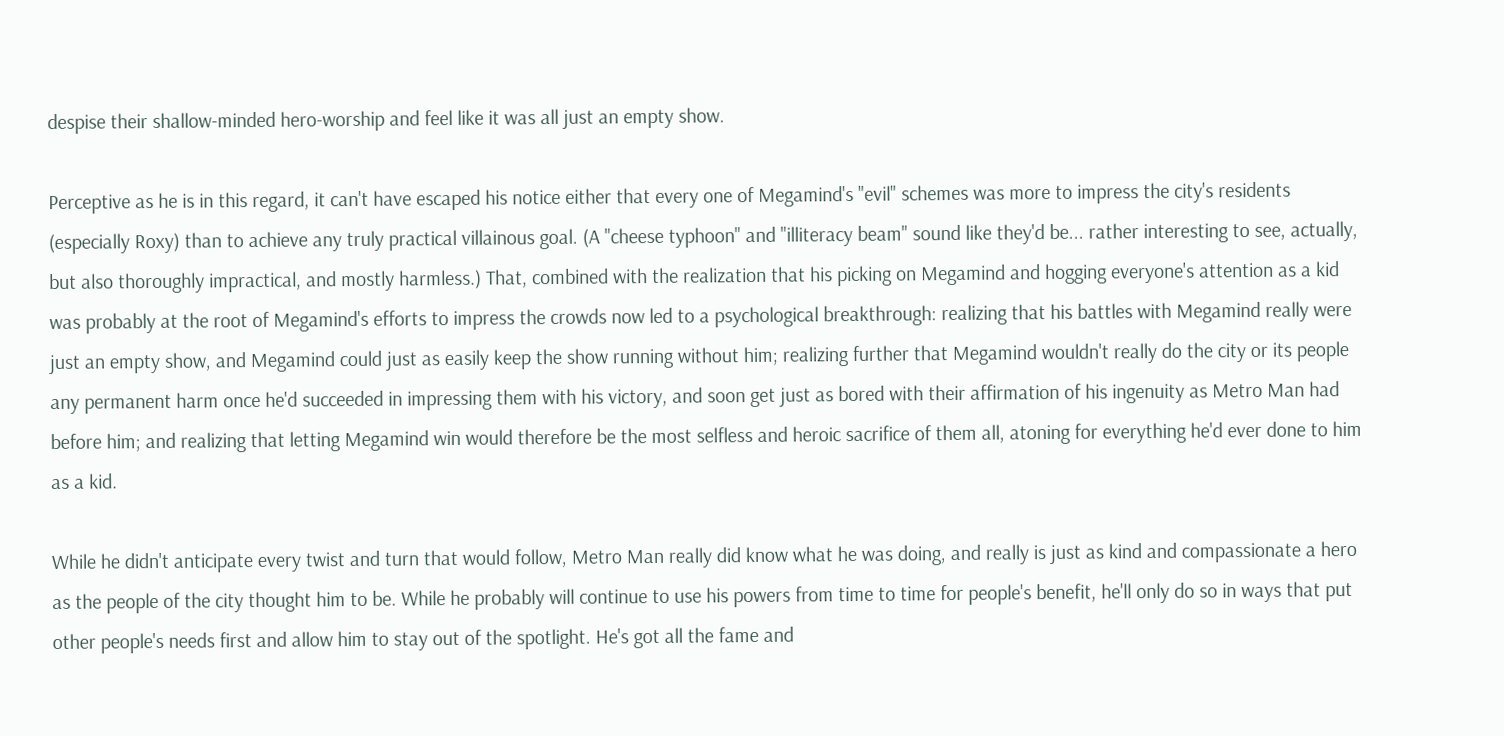despise their shallow-minded hero-worship and feel like it was all just an empty show.

Perceptive as he is in this regard, it can't have escaped his notice either that every one of Megamind's "evil" schemes was more to impress the city's residents (especially Roxy) than to achieve any truly practical villainous goal. (A "cheese typhoon" and "illiteracy beam" sound like they'd be... rather interesting to see, actually, but also thoroughly impractical, and mostly harmless.) That, combined with the realization that his picking on Megamind and hogging everyone's attention as a kid was probably at the root of Megamind's efforts to impress the crowds now led to a psychological breakthrough: realizing that his battles with Megamind really were just an empty show, and Megamind could just as easily keep the show running without him; realizing further that Megamind wouldn't really do the city or its people any permanent harm once he'd succeeded in impressing them with his victory, and soon get just as bored with their affirmation of his ingenuity as Metro Man had before him; and realizing that letting Megamind win would therefore be the most selfless and heroic sacrifice of them all, atoning for everything he'd ever done to him as a kid.

While he didn't anticipate every twist and turn that would follow, Metro Man really did know what he was doing, and really is just as kind and compassionate a hero as the people of the city thought him to be. While he probably will continue to use his powers from time to time for people's benefit, he'll only do so in ways that put other people's needs first and allow him to stay out of the spotlight. He's got all the fame and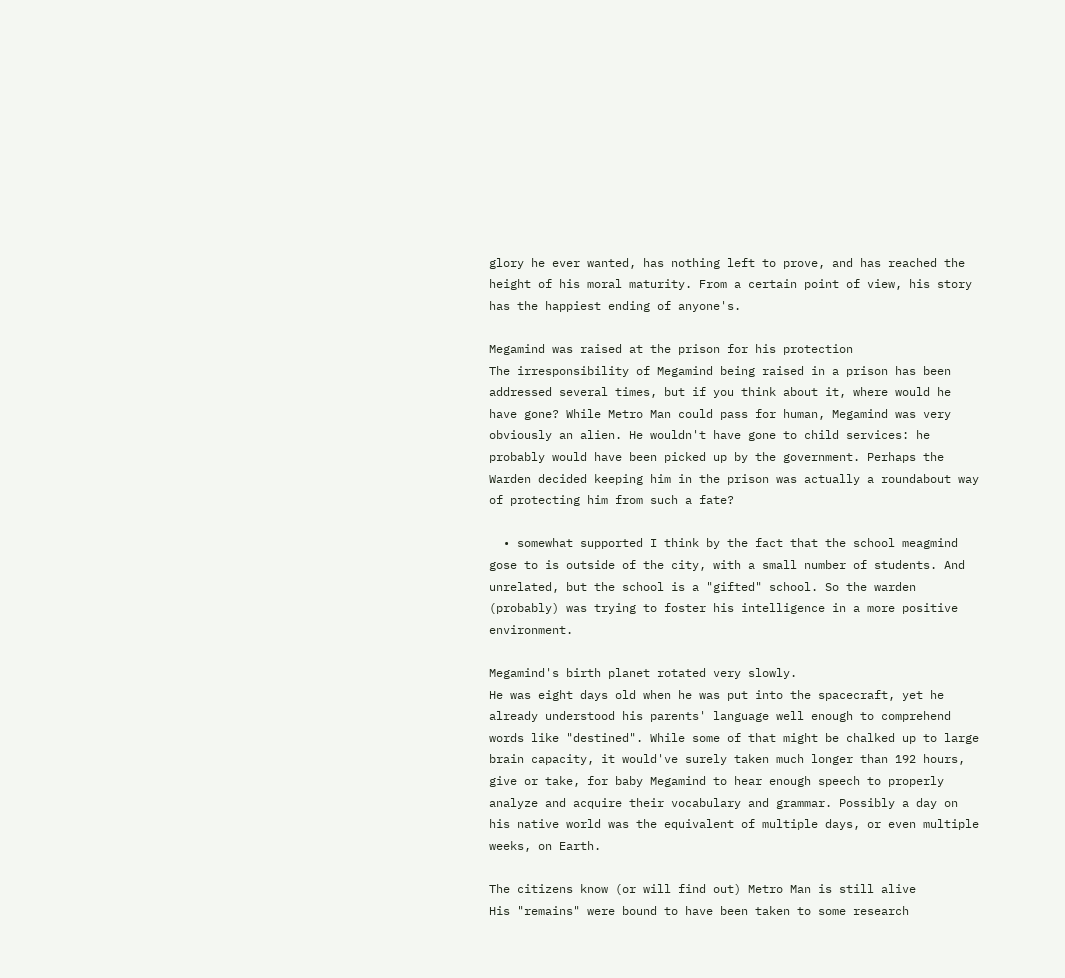glory he ever wanted, has nothing left to prove, and has reached the height of his moral maturity. From a certain point of view, his story has the happiest ending of anyone's.

Megamind was raised at the prison for his protection
The irresponsibility of Megamind being raised in a prison has been addressed several times, but if you think about it, where would he have gone? While Metro Man could pass for human, Megamind was very obviously an alien. He wouldn't have gone to child services: he probably would have been picked up by the government. Perhaps the Warden decided keeping him in the prison was actually a roundabout way of protecting him from such a fate?

  • somewhat supported I think by the fact that the school meagmind gose to is outside of the city, with a small number of students. And unrelated, but the school is a "gifted" school. So the warden (probably) was trying to foster his intelligence in a more positive environment.

Megamind's birth planet rotated very slowly.
He was eight days old when he was put into the spacecraft, yet he already understood his parents' language well enough to comprehend words like "destined". While some of that might be chalked up to large brain capacity, it would've surely taken much longer than 192 hours, give or take, for baby Megamind to hear enough speech to properly analyze and acquire their vocabulary and grammar. Possibly a day on his native world was the equivalent of multiple days, or even multiple weeks, on Earth.

The citizens know (or will find out) Metro Man is still alive
His "remains" were bound to have been taken to some research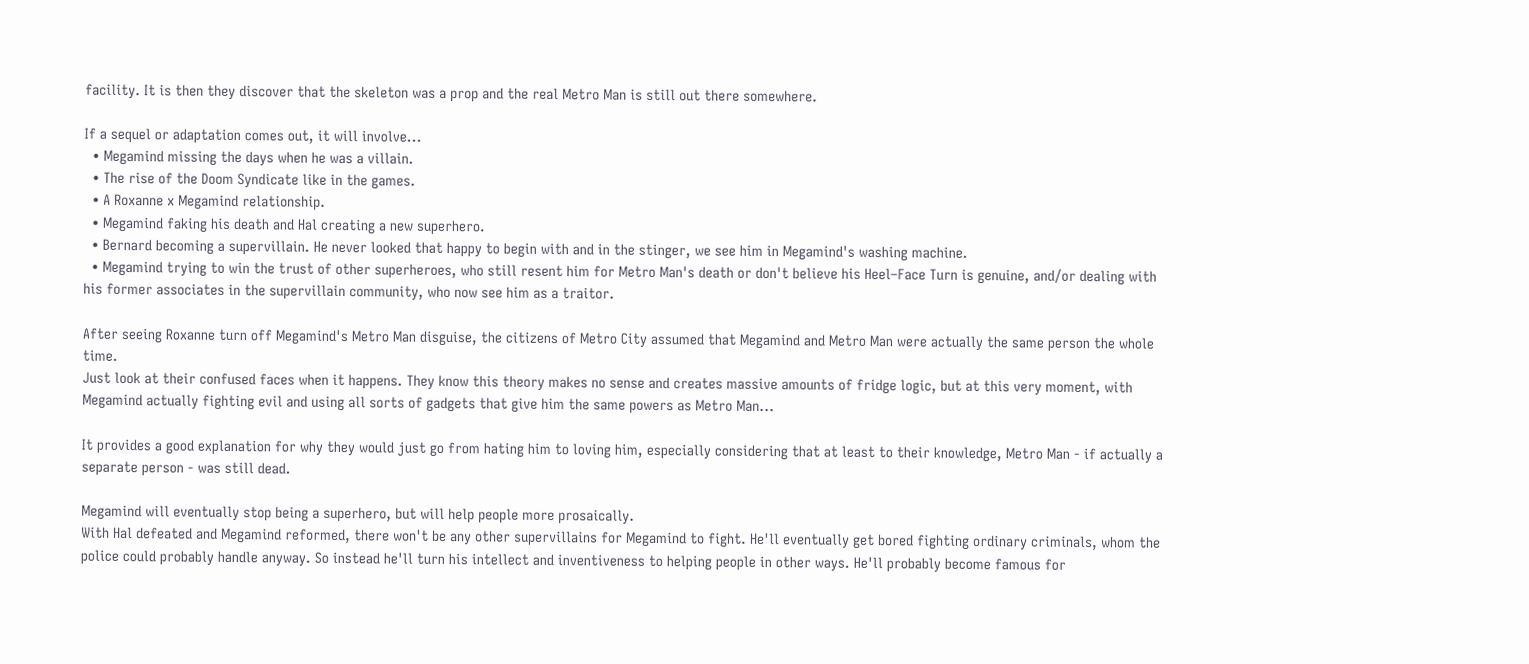facility. It is then they discover that the skeleton was a prop and the real Metro Man is still out there somewhere.

If a sequel or adaptation comes out, it will involve...
  • Megamind missing the days when he was a villain.
  • The rise of the Doom Syndicate like in the games.
  • A Roxanne x Megamind relationship.
  • Megamind faking his death and Hal creating a new superhero.
  • Bernard becoming a supervillain. He never looked that happy to begin with and in the stinger, we see him in Megamind's washing machine.
  • Megamind trying to win the trust of other superheroes, who still resent him for Metro Man's death or don't believe his Heel–Face Turn is genuine, and/or dealing with his former associates in the supervillain community, who now see him as a traitor.

After seeing Roxanne turn off Megamind's Metro Man disguise, the citizens of Metro City assumed that Megamind and Metro Man were actually the same person the whole time.
Just look at their confused faces when it happens. They know this theory makes no sense and creates massive amounts of fridge logic, but at this very moment, with Megamind actually fighting evil and using all sorts of gadgets that give him the same powers as Metro Man...

It provides a good explanation for why they would just go from hating him to loving him, especially considering that at least to their knowledge, Metro Man - if actually a separate person - was still dead.

Megamind will eventually stop being a superhero, but will help people more prosaically.
With Hal defeated and Megamind reformed, there won't be any other supervillains for Megamind to fight. He'll eventually get bored fighting ordinary criminals, whom the police could probably handle anyway. So instead he'll turn his intellect and inventiveness to helping people in other ways. He'll probably become famous for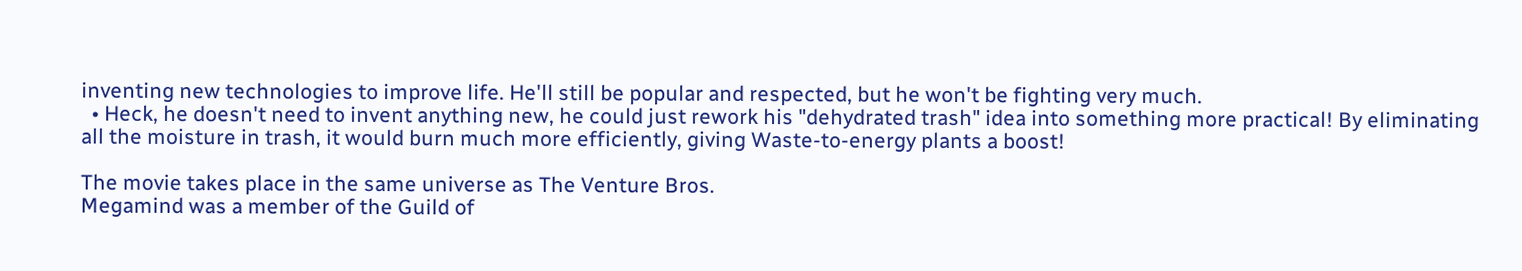inventing new technologies to improve life. He'll still be popular and respected, but he won't be fighting very much.
  • Heck, he doesn't need to invent anything new, he could just rework his "dehydrated trash" idea into something more practical! By eliminating all the moisture in trash, it would burn much more efficiently, giving Waste-to-energy plants a boost!

The movie takes place in the same universe as The Venture Bros.
Megamind was a member of the Guild of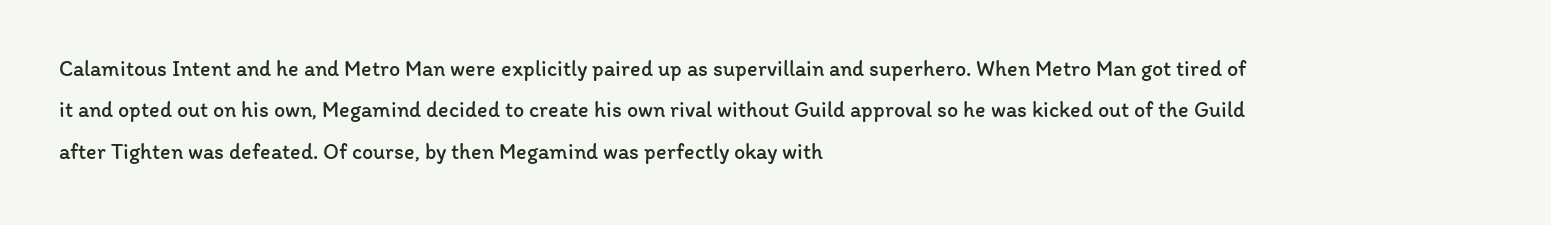Calamitous Intent and he and Metro Man were explicitly paired up as supervillain and superhero. When Metro Man got tired of it and opted out on his own, Megamind decided to create his own rival without Guild approval so he was kicked out of the Guild after Tighten was defeated. Of course, by then Megamind was perfectly okay with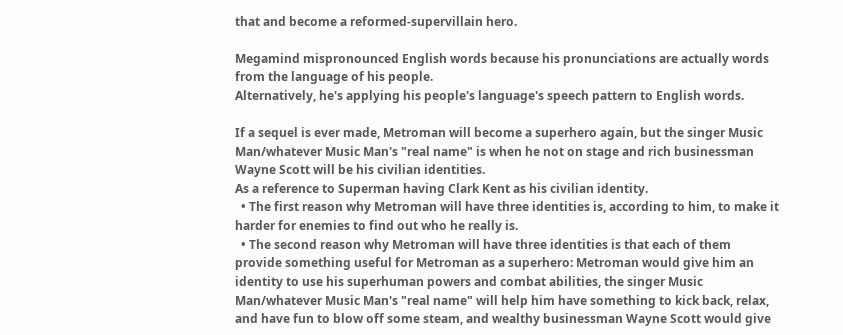that and become a reformed-supervillain hero.

Megamind mispronounced English words because his pronunciations are actually words from the language of his people.
Alternatively, he's applying his people's language's speech pattern to English words.

If a sequel is ever made, Metroman will become a superhero again, but the singer Music Man/whatever Music Man's "real name" is when he not on stage and rich businessman Wayne Scott will be his civilian identities.
As a reference to Superman having Clark Kent as his civilian identity.
  • The first reason why Metroman will have three identities is, according to him, to make it harder for enemies to find out who he really is.
  • The second reason why Metroman will have three identities is that each of them provide something useful for Metroman as a superhero: Metroman would give him an identity to use his superhuman powers and combat abilities, the singer Music Man/whatever Music Man's "real name" will help him have something to kick back, relax, and have fun to blow off some steam, and wealthy businessman Wayne Scott would give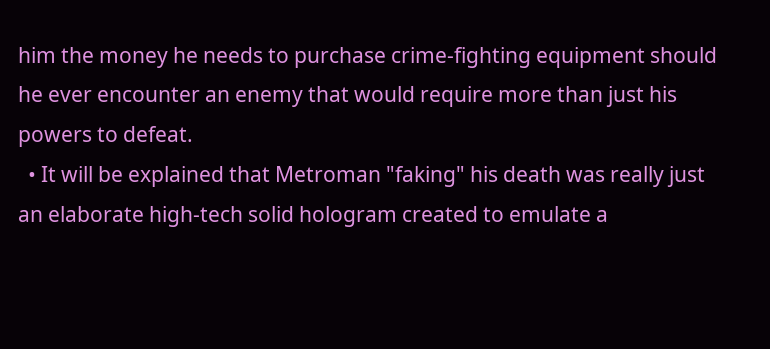him the money he needs to purchase crime-fighting equipment should he ever encounter an enemy that would require more than just his powers to defeat.
  • It will be explained that Metroman "faking" his death was really just an elaborate high-tech solid hologram created to emulate a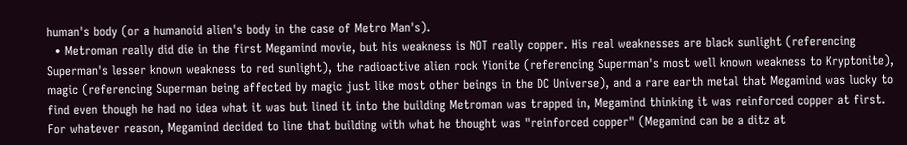human's body (or a humanoid alien's body in the case of Metro Man's).
  • Metroman really did die in the first Megamind movie, but his weakness is NOT really copper. His real weaknesses are black sunlight (referencing Superman's lesser known weakness to red sunlight), the radioactive alien rock Yionite (referencing Superman's most well known weakness to Kryptonite), magic (referencing Superman being affected by magic just like most other beings in the DC Universe), and a rare earth metal that Megamind was lucky to find even though he had no idea what it was but lined it into the building Metroman was trapped in, Megamind thinking it was reinforced copper at first. For whatever reason, Megamind decided to line that building with what he thought was "reinforced copper" (Megamind can be a ditz at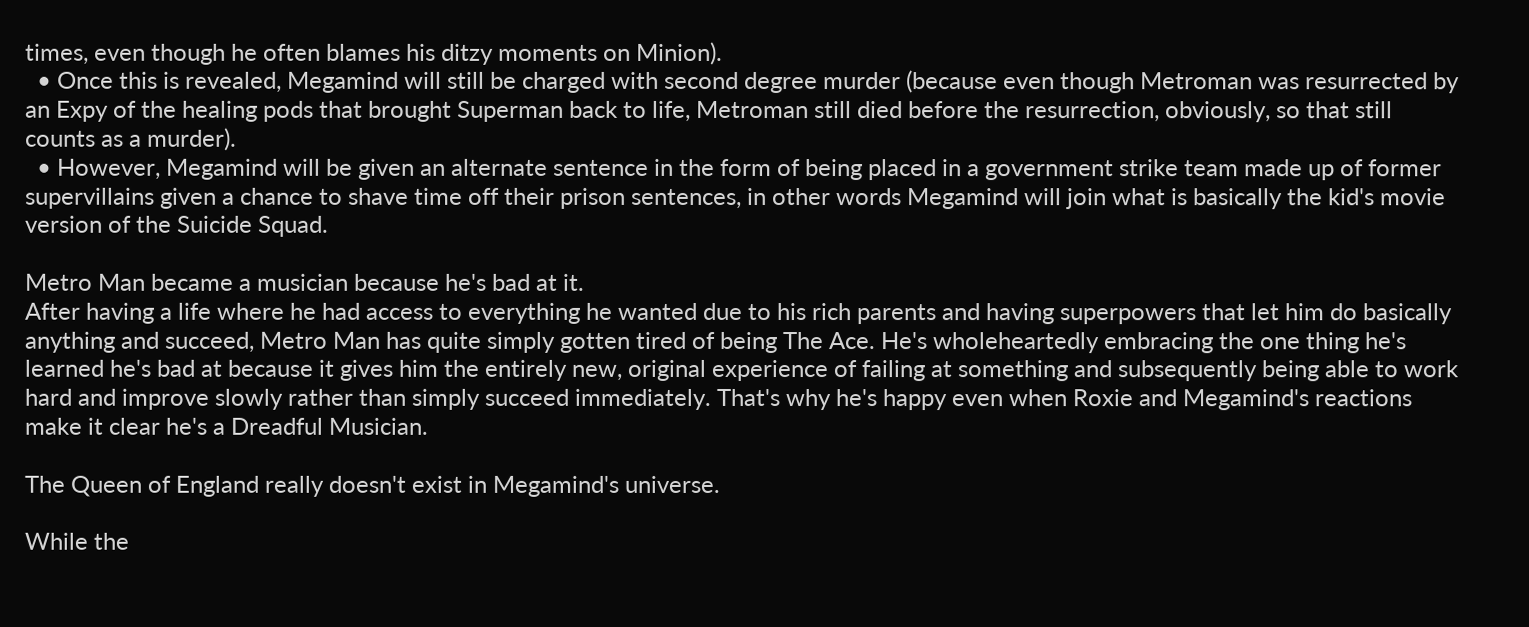times, even though he often blames his ditzy moments on Minion).
  • Once this is revealed, Megamind will still be charged with second degree murder (because even though Metroman was resurrected by an Expy of the healing pods that brought Superman back to life, Metroman still died before the resurrection, obviously, so that still counts as a murder).
  • However, Megamind will be given an alternate sentence in the form of being placed in a government strike team made up of former supervillains given a chance to shave time off their prison sentences, in other words Megamind will join what is basically the kid's movie version of the Suicide Squad.

Metro Man became a musician because he's bad at it.
After having a life where he had access to everything he wanted due to his rich parents and having superpowers that let him do basically anything and succeed, Metro Man has quite simply gotten tired of being The Ace. He's wholeheartedly embracing the one thing he's learned he's bad at because it gives him the entirely new, original experience of failing at something and subsequently being able to work hard and improve slowly rather than simply succeed immediately. That's why he's happy even when Roxie and Megamind's reactions make it clear he's a Dreadful Musician.

The Queen of England really doesn't exist in Megamind's universe.

While the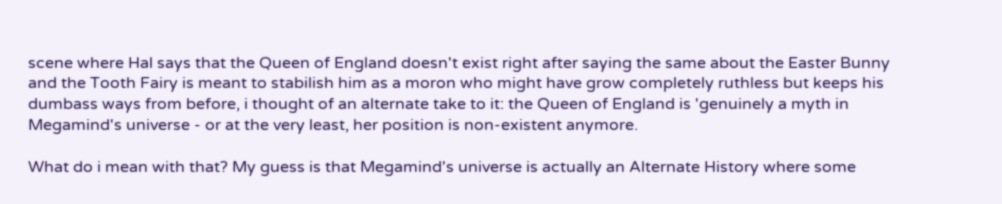scene where Hal says that the Queen of England doesn't exist right after saying the same about the Easter Bunny and the Tooth Fairy is meant to stabilish him as a moron who might have grow completely ruthless but keeps his dumbass ways from before, i thought of an alternate take to it: the Queen of England is 'genuinely a myth in Megamind's universe - or at the very least, her position is non-existent anymore.

What do i mean with that? My guess is that Megamind's universe is actually an Alternate History where some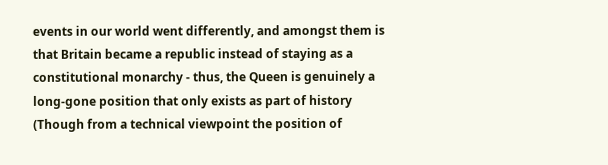events in our world went differently, and amongst them is that Britain became a republic instead of staying as a constitutional monarchy - thus, the Queen is genuinely a long-gone position that only exists as part of history (Though from a technical viewpoint the position of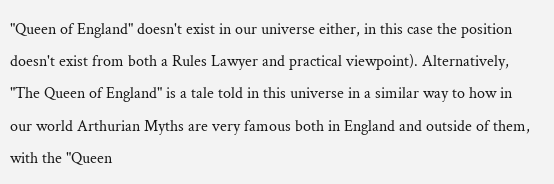"Queen of England" doesn't exist in our universe either, in this case the position doesn't exist from both a Rules Lawyer and practical viewpoint). Alternatively, "The Queen of England" is a tale told in this universe in a similar way to how in our world Arthurian Myths are very famous both in England and outside of them, with the "Queen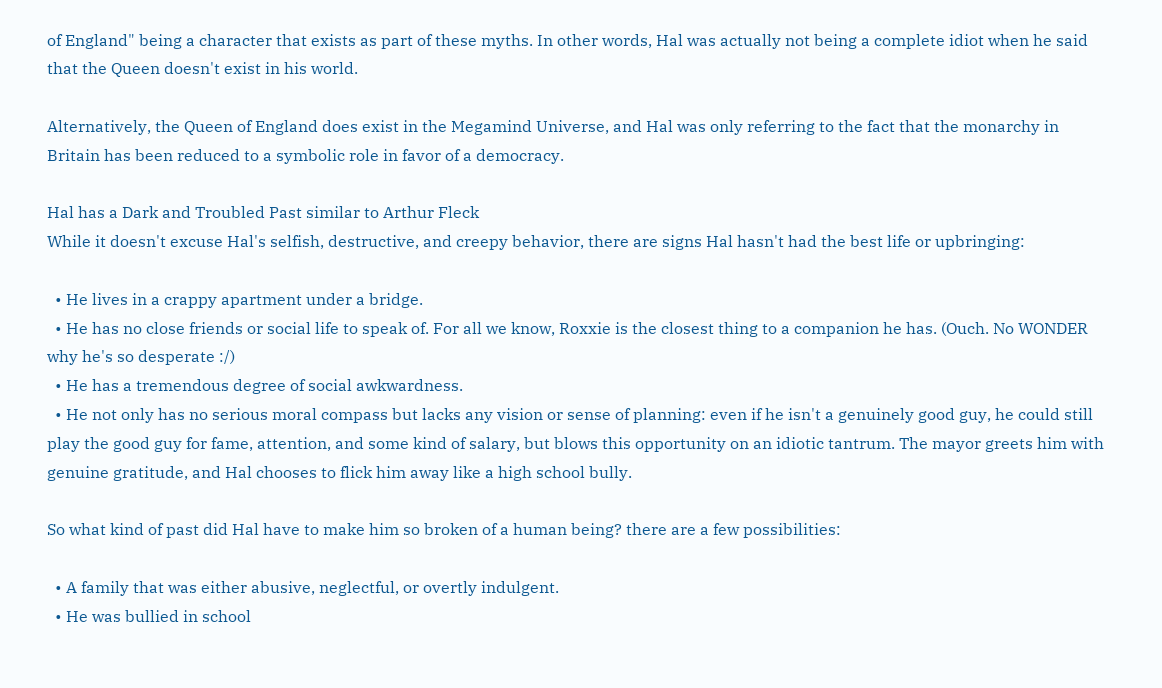of England" being a character that exists as part of these myths. In other words, Hal was actually not being a complete idiot when he said that the Queen doesn't exist in his world.

Alternatively, the Queen of England does exist in the Megamind Universe, and Hal was only referring to the fact that the monarchy in Britain has been reduced to a symbolic role in favor of a democracy.

Hal has a Dark and Troubled Past similar to Arthur Fleck
While it doesn't excuse Hal's selfish, destructive, and creepy behavior, there are signs Hal hasn't had the best life or upbringing:

  • He lives in a crappy apartment under a bridge.
  • He has no close friends or social life to speak of. For all we know, Roxxie is the closest thing to a companion he has. (Ouch. No WONDER why he's so desperate :/)
  • He has a tremendous degree of social awkwardness.
  • He not only has no serious moral compass but lacks any vision or sense of planning: even if he isn't a genuinely good guy, he could still play the good guy for fame, attention, and some kind of salary, but blows this opportunity on an idiotic tantrum. The mayor greets him with genuine gratitude, and Hal chooses to flick him away like a high school bully.

So what kind of past did Hal have to make him so broken of a human being? there are a few possibilities:

  • A family that was either abusive, neglectful, or overtly indulgent.
  • He was bullied in school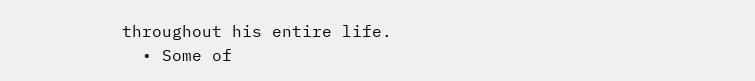throughout his entire life.
  • Some of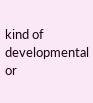kind of developmental or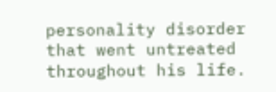personality disorder that went untreated throughout his life.